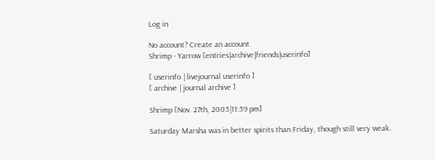Log in

No account? Create an account
Shrimp - Yarrow [entries|archive|friends|userinfo]

[ userinfo | livejournal userinfo ]
[ archive | journal archive ]

Shrimp [Nov. 27th, 2005|11:59 pm]

Saturday Marsha was in better spirits than Friday, though still very weak.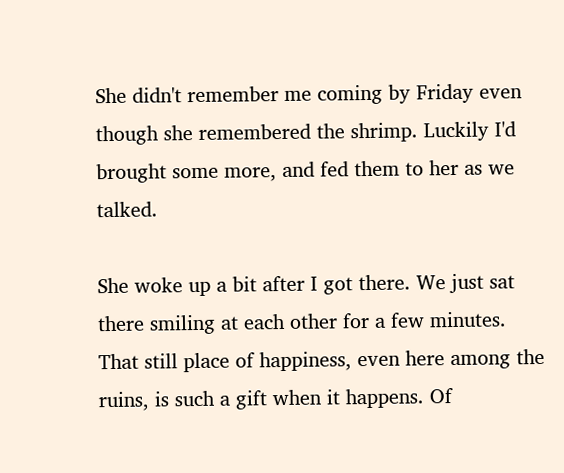She didn't remember me coming by Friday even though she remembered the shrimp. Luckily I'd brought some more, and fed them to her as we talked.

She woke up a bit after I got there. We just sat there smiling at each other for a few minutes. That still place of happiness, even here among the ruins, is such a gift when it happens. Of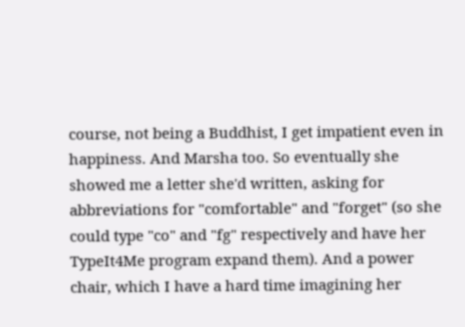course, not being a Buddhist, I get impatient even in happiness. And Marsha too. So eventually she showed me a letter she'd written, asking for abbreviations for "comfortable" and "forget" (so she could type "co" and "fg" respectively and have her TypeIt4Me program expand them). And a power chair, which I have a hard time imagining her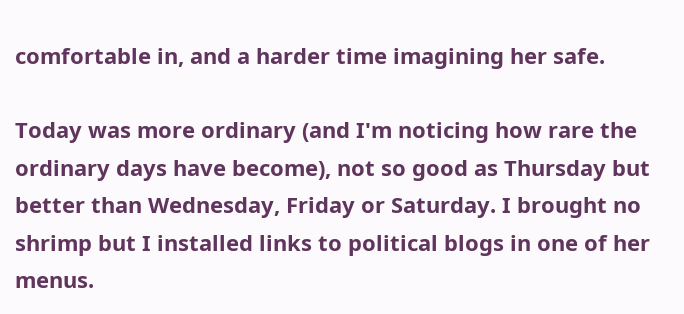comfortable in, and a harder time imagining her safe.

Today was more ordinary (and I'm noticing how rare the ordinary days have become), not so good as Thursday but better than Wednesday, Friday or Saturday. I brought no shrimp but I installed links to political blogs in one of her menus.